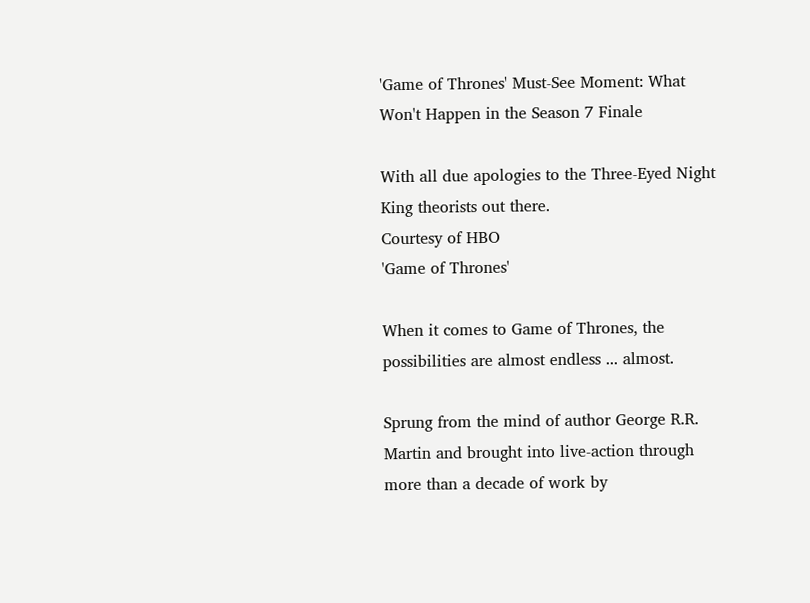'Game of Thrones' Must-See Moment: What Won't Happen in the Season 7 Finale

With all due apologies to the Three-Eyed Night King theorists out there.
Courtesy of HBO
'Game of Thrones'

When it comes to Game of Thrones, the possibilities are almost endless ... almost.

Sprung from the mind of author George R.R. Martin and brought into live-action through more than a decade of work by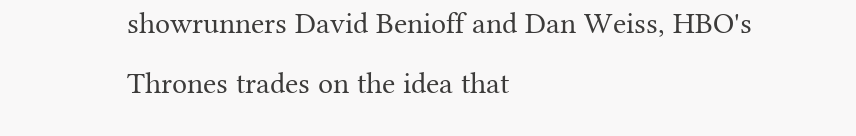showrunners David Benioff and Dan Weiss, HBO's Thrones trades on the idea that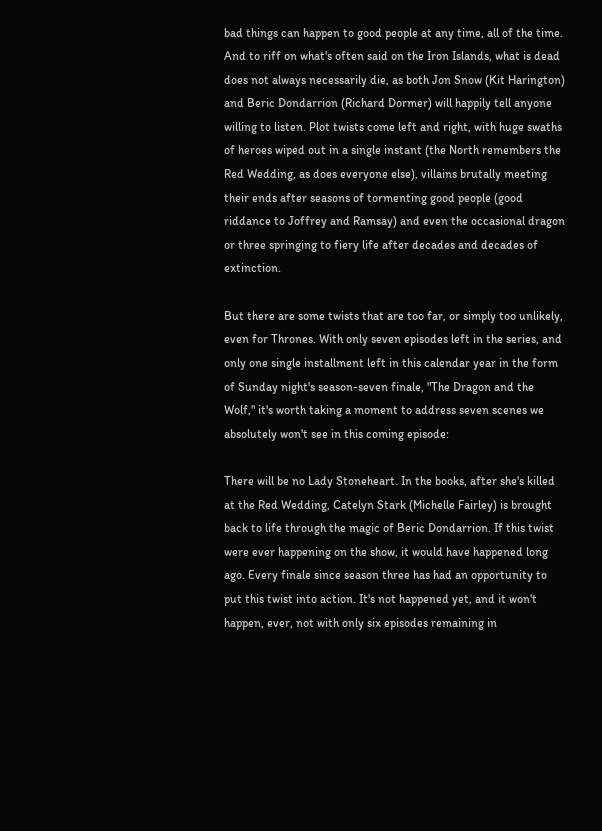bad things can happen to good people at any time, all of the time. And to riff on what's often said on the Iron Islands, what is dead does not always necessarily die, as both Jon Snow (Kit Harington) and Beric Dondarrion (Richard Dormer) will happily tell anyone willing to listen. Plot twists come left and right, with huge swaths of heroes wiped out in a single instant (the North remembers the Red Wedding, as does everyone else), villains brutally meeting their ends after seasons of tormenting good people (good riddance to Joffrey and Ramsay) and even the occasional dragon or three springing to fiery life after decades and decades of extinction.

But there are some twists that are too far, or simply too unlikely, even for Thrones. With only seven episodes left in the series, and only one single installment left in this calendar year in the form of Sunday night's season-seven finale, "The Dragon and the Wolf," it's worth taking a moment to address seven scenes we absolutely won't see in this coming episode:

There will be no Lady Stoneheart. In the books, after she's killed at the Red Wedding, Catelyn Stark (Michelle Fairley) is brought back to life through the magic of Beric Dondarrion. If this twist were ever happening on the show, it would have happened long ago. Every finale since season three has had an opportunity to put this twist into action. It's not happened yet, and it won't happen, ever, not with only six episodes remaining in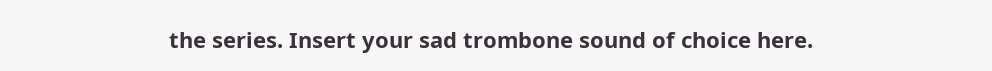the series. Insert your sad trombone sound of choice here.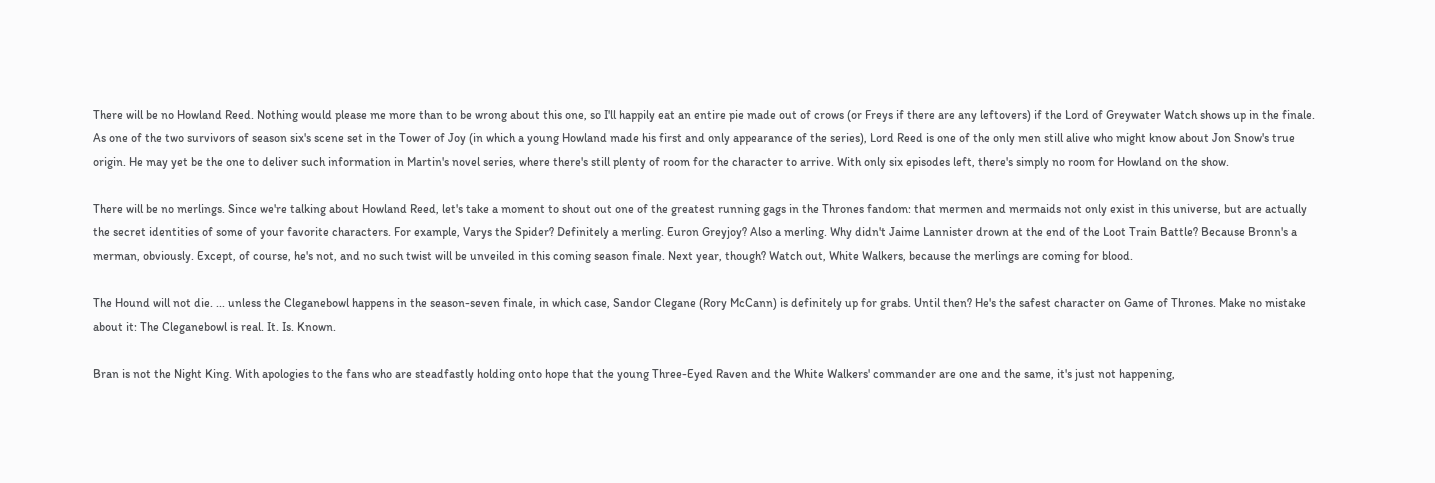There will be no Howland Reed. Nothing would please me more than to be wrong about this one, so I'll happily eat an entire pie made out of crows (or Freys if there are any leftovers) if the Lord of Greywater Watch shows up in the finale. As one of the two survivors of season six's scene set in the Tower of Joy (in which a young Howland made his first and only appearance of the series), Lord Reed is one of the only men still alive who might know about Jon Snow's true origin. He may yet be the one to deliver such information in Martin's novel series, where there's still plenty of room for the character to arrive. With only six episodes left, there's simply no room for Howland on the show.

There will be no merlings. Since we're talking about Howland Reed, let's take a moment to shout out one of the greatest running gags in the Thrones fandom: that mermen and mermaids not only exist in this universe, but are actually the secret identities of some of your favorite characters. For example, Varys the Spider? Definitely a merling. Euron Greyjoy? Also a merling. Why didn't Jaime Lannister drown at the end of the Loot Train Battle? Because Bronn's a merman, obviously. Except, of course, he's not, and no such twist will be unveiled in this coming season finale. Next year, though? Watch out, White Walkers, because the merlings are coming for blood.

The Hound will not die. ... unless the Cleganebowl happens in the season-seven finale, in which case, Sandor Clegane (Rory McCann) is definitely up for grabs. Until then? He's the safest character on Game of Thrones. Make no mistake about it: The Cleganebowl is real. It. Is. Known.

Bran is not the Night King. With apologies to the fans who are steadfastly holding onto hope that the young Three-Eyed Raven and the White Walkers' commander are one and the same, it's just not happening,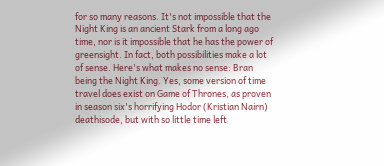for so many reasons. It's not impossible that the Night King is an ancient Stark from a long ago time, nor is it impossible that he has the power of greensight. In fact, both possibilities make a lot of sense. Here's what makes no sense: Bran being the Night King. Yes, some version of time travel does exist on Game of Thrones, as proven in season six's horrifying Hodor (Kristian Nairn) deathisode, but with so little time left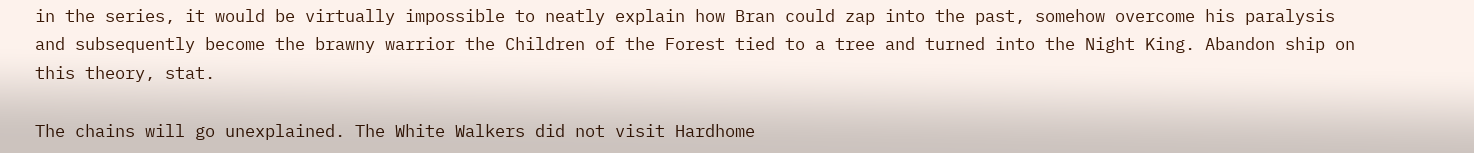in the series, it would be virtually impossible to neatly explain how Bran could zap into the past, somehow overcome his paralysis and subsequently become the brawny warrior the Children of the Forest tied to a tree and turned into the Night King. Abandon ship on this theory, stat.

The chains will go unexplained. The White Walkers did not visit Hardhome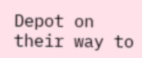Depot on their way to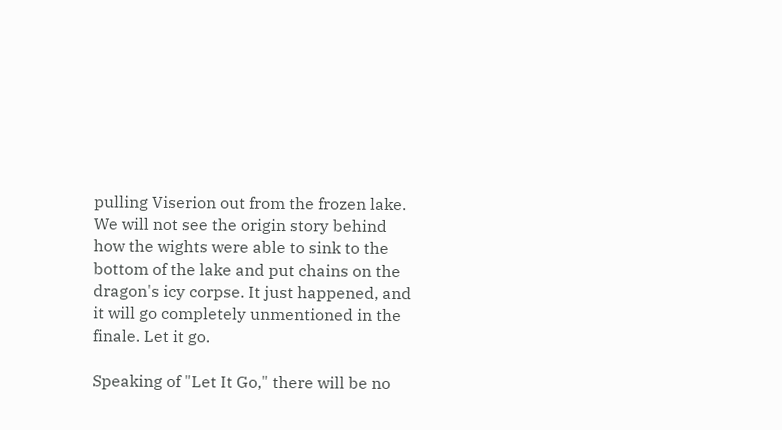pulling Viserion out from the frozen lake. We will not see the origin story behind how the wights were able to sink to the bottom of the lake and put chains on the dragon's icy corpse. It just happened, and it will go completely unmentioned in the finale. Let it go.

Speaking of "Let It Go," there will be no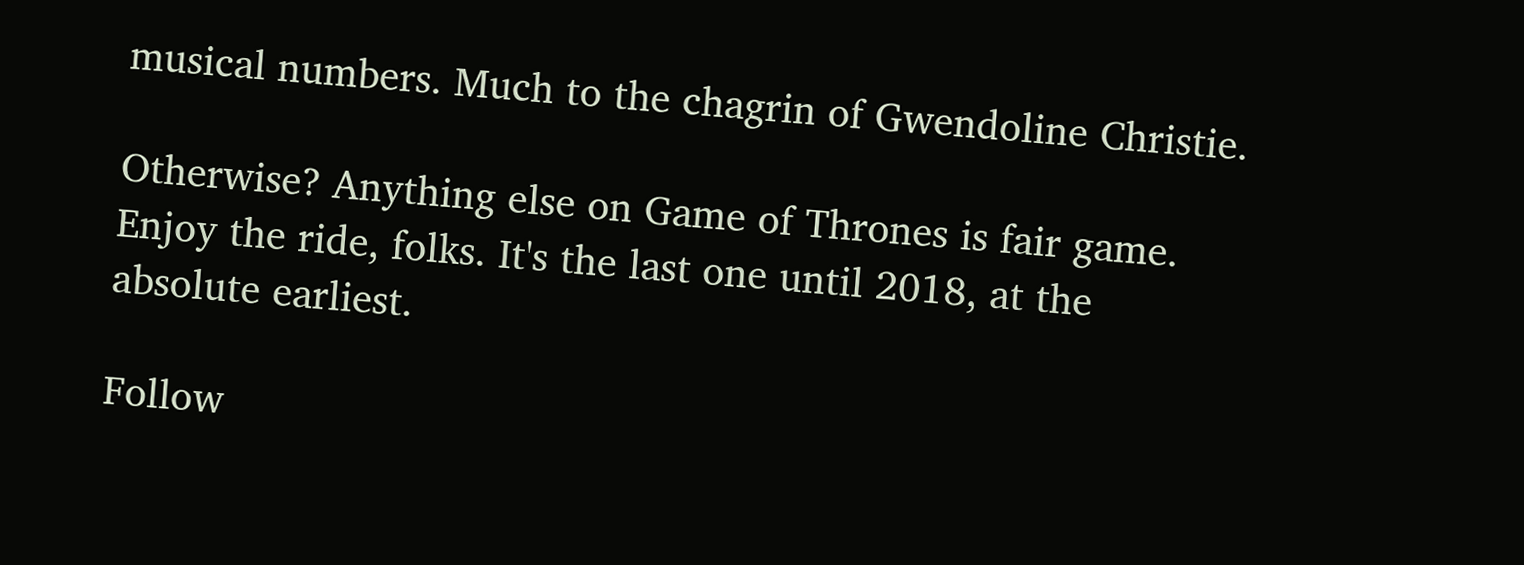musical numbers. Much to the chagrin of Gwendoline Christie.

Otherwise? Anything else on Game of Thrones is fair game. Enjoy the ride, folks. It's the last one until 2018, at the absolute earliest.

Follow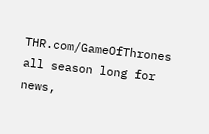THR.com/GameOfThrones all season long for news,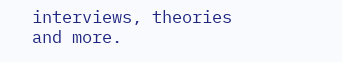interviews, theories and more.